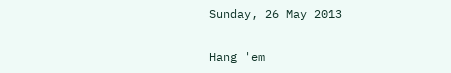Sunday, 26 May 2013

Hang 'em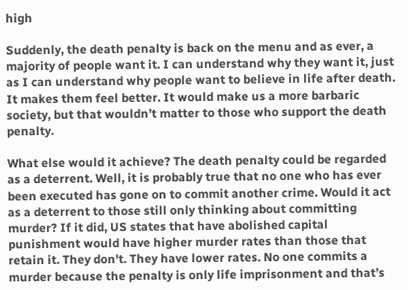high

Suddenly, the death penalty is back on the menu and as ever, a majority of people want it. I can understand why they want it, just as I can understand why people want to believe in life after death. It makes them feel better. It would make us a more barbaric society, but that wouldn’t matter to those who support the death penalty.

What else would it achieve? The death penalty could be regarded as a deterrent. Well, it is probably true that no one who has ever been executed has gone on to commit another crime. Would it act as a deterrent to those still only thinking about committing murder? If it did, US states that have abolished capital punishment would have higher murder rates than those that retain it. They don't. They have lower rates. No one commits a murder because the penalty is only life imprisonment and that’s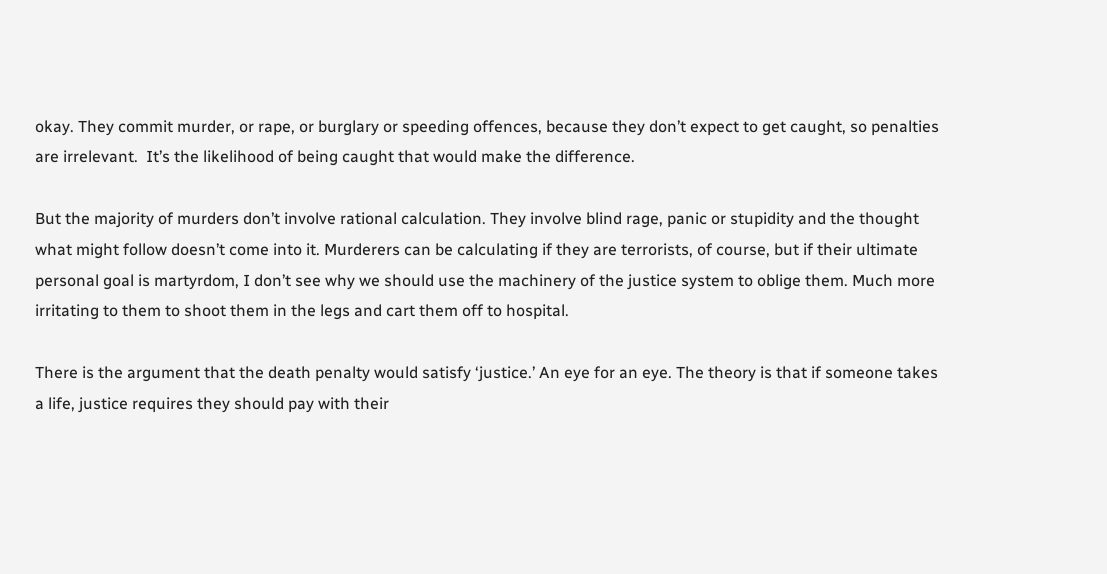okay. They commit murder, or rape, or burglary or speeding offences, because they don’t expect to get caught, so penalties are irrelevant.  It’s the likelihood of being caught that would make the difference.

But the majority of murders don’t involve rational calculation. They involve blind rage, panic or stupidity and the thought what might follow doesn’t come into it. Murderers can be calculating if they are terrorists, of course, but if their ultimate personal goal is martyrdom, I don’t see why we should use the machinery of the justice system to oblige them. Much more irritating to them to shoot them in the legs and cart them off to hospital.

There is the argument that the death penalty would satisfy ‘justice.’ An eye for an eye. The theory is that if someone takes a life, justice requires they should pay with their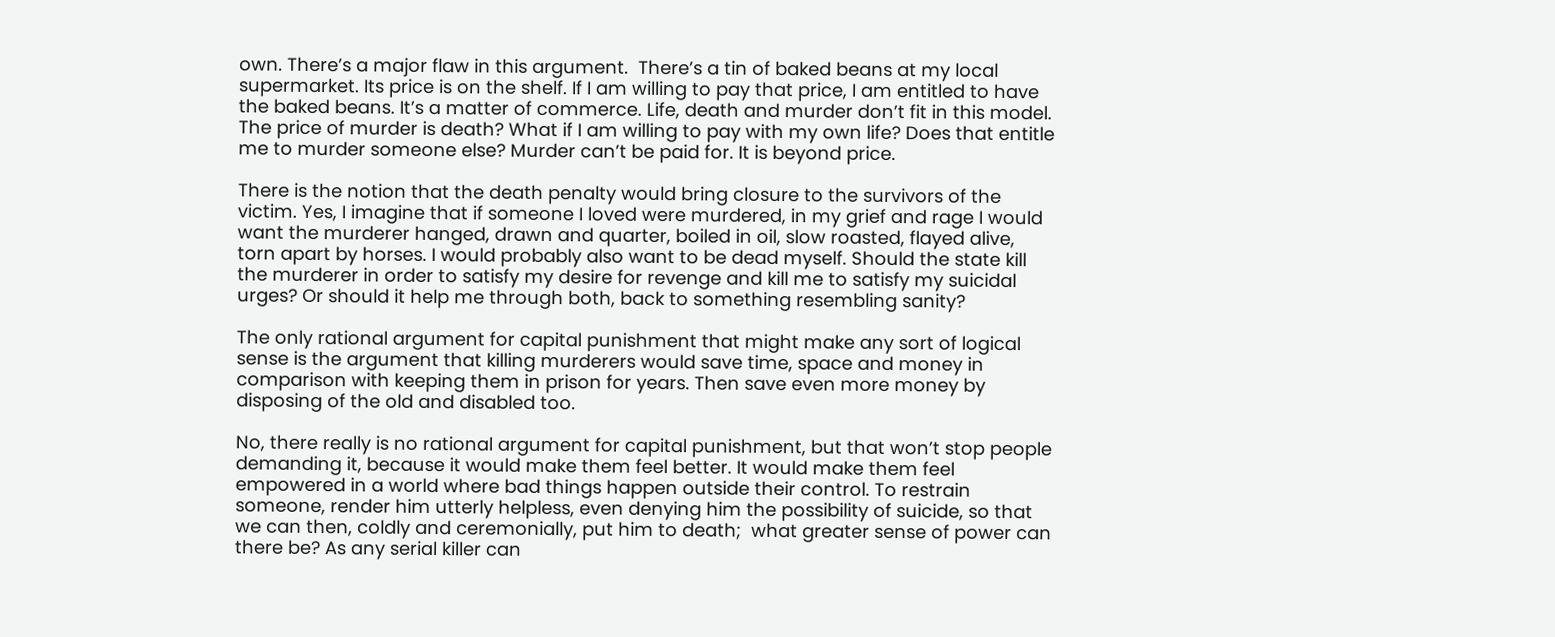own. There’s a major flaw in this argument.  There’s a tin of baked beans at my local supermarket. Its price is on the shelf. If I am willing to pay that price, I am entitled to have the baked beans. It’s a matter of commerce. Life, death and murder don’t fit in this model. The price of murder is death? What if I am willing to pay with my own life? Does that entitle me to murder someone else? Murder can’t be paid for. It is beyond price.

There is the notion that the death penalty would bring closure to the survivors of the victim. Yes, I imagine that if someone I loved were murdered, in my grief and rage I would want the murderer hanged, drawn and quarter, boiled in oil, slow roasted, flayed alive, torn apart by horses. I would probably also want to be dead myself. Should the state kill the murderer in order to satisfy my desire for revenge and kill me to satisfy my suicidal urges? Or should it help me through both, back to something resembling sanity?

The only rational argument for capital punishment that might make any sort of logical sense is the argument that killing murderers would save time, space and money in comparison with keeping them in prison for years. Then save even more money by disposing of the old and disabled too.

No, there really is no rational argument for capital punishment, but that won’t stop people demanding it, because it would make them feel better. It would make them feel empowered in a world where bad things happen outside their control. To restrain someone, render him utterly helpless, even denying him the possibility of suicide, so that we can then, coldly and ceremonially, put him to death;  what greater sense of power can there be? As any serial killer can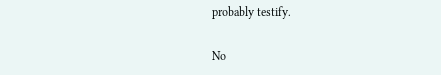probably testify.

No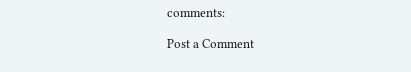comments:

Post a Comment